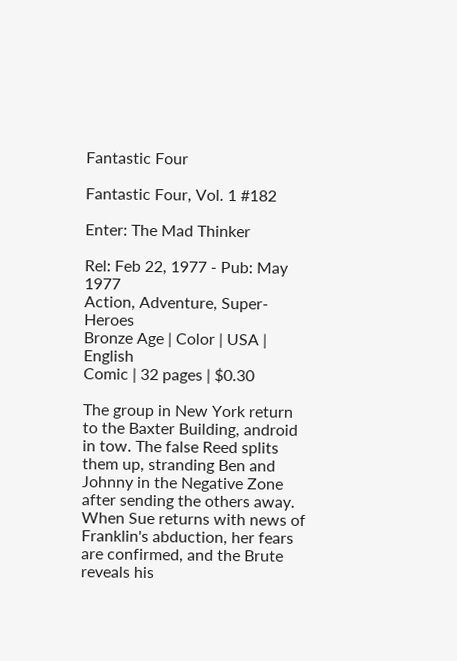Fantastic Four

Fantastic Four, Vol. 1 #182

Enter: The Mad Thinker

Rel: Feb 22, 1977 - Pub: May 1977
Action, Adventure, Super-Heroes
Bronze Age | Color | USA | English
Comic | 32 pages | $0.30

The group in New York return to the Baxter Building, android in tow. The false Reed splits them up, stranding Ben and Johnny in the Negative Zone after sending the others away. When Sue returns with news of Franklin's abduction, her fears are confirmed, and the Brute reveals his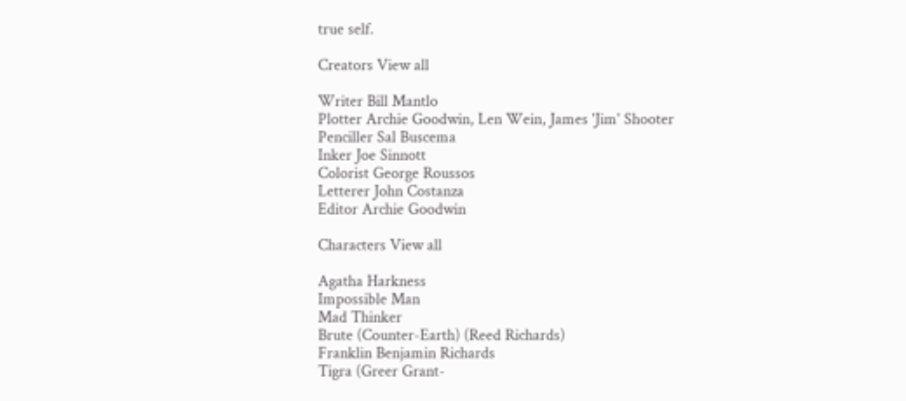true self.

Creators View all

Writer Bill Mantlo
Plotter Archie Goodwin, Len Wein, James 'Jim' Shooter
Penciller Sal Buscema
Inker Joe Sinnott
Colorist George Roussos
Letterer John Costanza
Editor Archie Goodwin

Characters View all

Agatha Harkness
Impossible Man
Mad Thinker
Brute (Counter-Earth) (Reed Richards)
Franklin Benjamin Richards
Tigra (Greer Grant-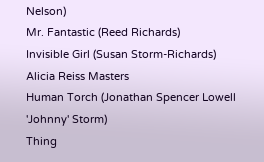Nelson)
Mr. Fantastic (Reed Richards)
Invisible Girl (Susan Storm-Richards)
Alicia Reiss Masters
Human Torch (Jonathan Spencer Lowell 'Johnny' Storm)
Thing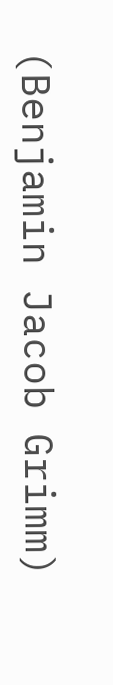(Benjamin Jacob Grimm)